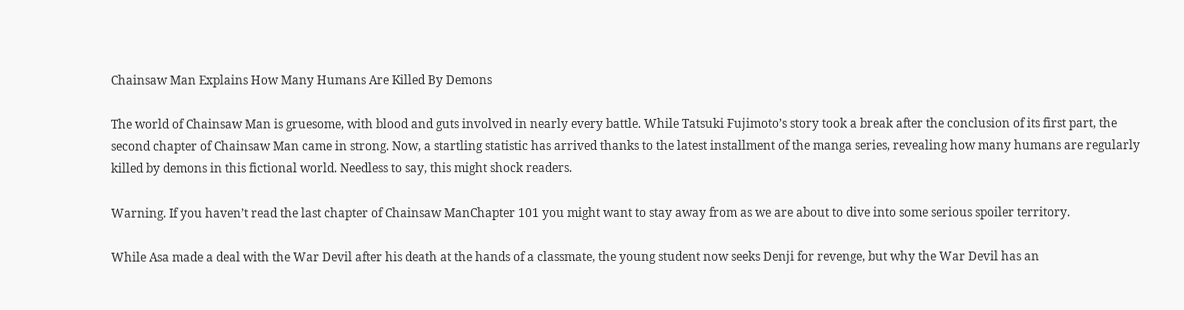Chainsaw Man Explains How Many Humans Are Killed By Demons

The world of Chainsaw Man is gruesome, with blood and guts involved in nearly every battle. While Tatsuki Fujimoto’s story took a break after the conclusion of its first part, the second chapter of Chainsaw Man came in strong. Now, a startling statistic has arrived thanks to the latest installment of the manga series, revealing how many humans are regularly killed by demons in this fictional world. Needless to say, this might shock readers.

Warning. If you haven’t read the last chapter of Chainsaw ManChapter 101 you might want to stay away from as we are about to dive into some serious spoiler territory.

While Asa made a deal with the War Devil after his death at the hands of a classmate, the young student now seeks Denji for revenge, but why the War Devil has an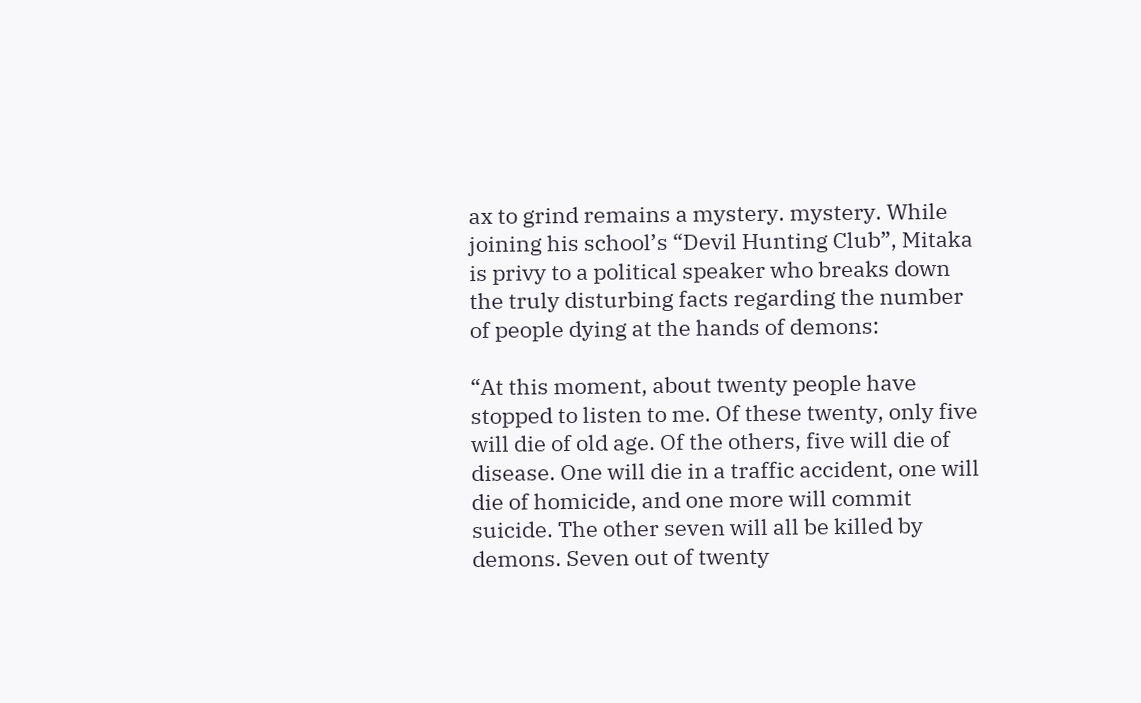ax to grind remains a mystery. mystery. While joining his school’s “Devil Hunting Club”, Mitaka is privy to a political speaker who breaks down the truly disturbing facts regarding the number of people dying at the hands of demons:

“At this moment, about twenty people have stopped to listen to me. Of these twenty, only five will die of old age. Of the others, five will die of disease. One will die in a traffic accident, one will die of homicide, and one more will commit suicide. The other seven will all be killed by demons. Seven out of twenty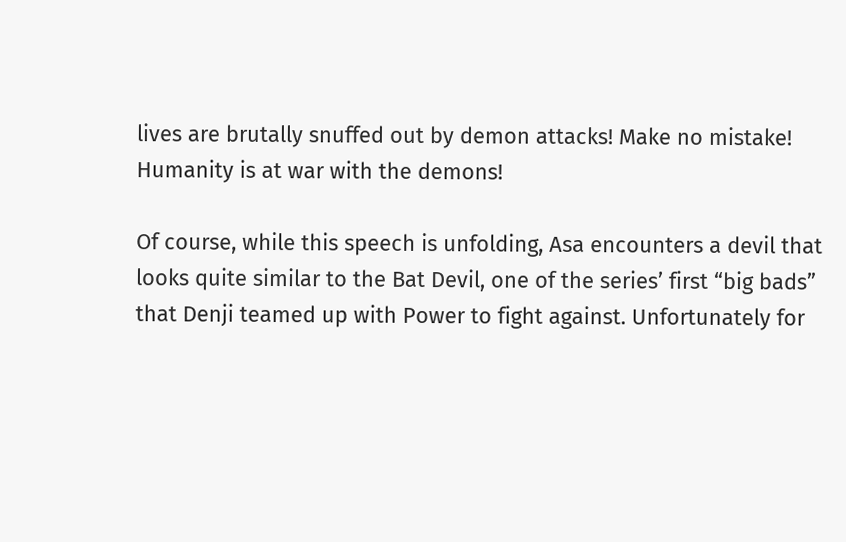lives are brutally snuffed out by demon attacks! Make no mistake! Humanity is at war with the demons!

Of course, while this speech is unfolding, Asa encounters a devil that looks quite similar to the Bat Devil, one of the series’ first “big bads” that Denji teamed up with Power to fight against. Unfortunately for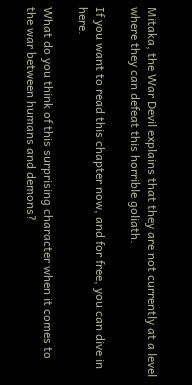Mitaka, the War Devil explains that they are not currently at a level where they can defeat this horrible goliath.

If you want to read this chapter now, and for free, you can dive in here.

What do you think of this surprising character when it comes to the war between humans and demons?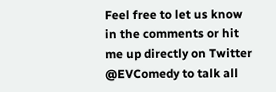Feel free to let us know in the comments or hit me up directly on Twitter @EVComedy to talk all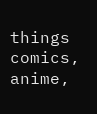things comics, anime,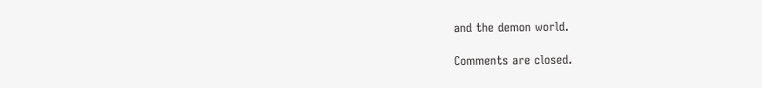and the demon world.

Comments are closed.